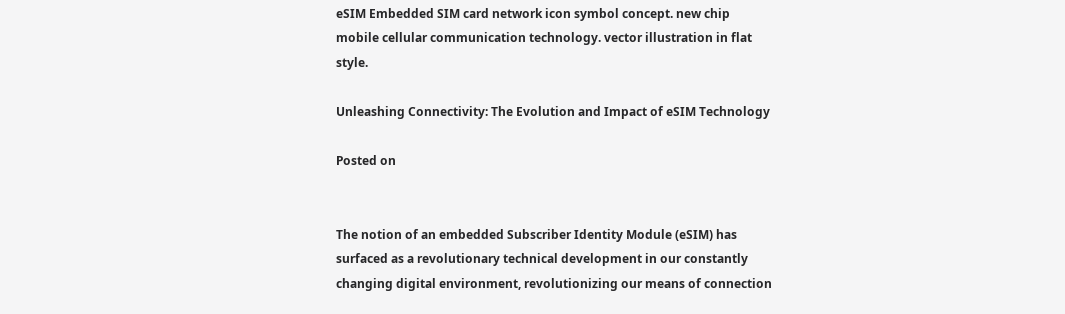eSIM Embedded SIM card network icon symbol concept. new chip mobile cellular communication technology. vector illustration in flat style.

Unleashing Connectivity: The Evolution and Impact of eSIM Technology

Posted on


The notion of an embedded Subscriber Identity Module (eSIM) has surfaced as a revolutionary technical development in our constantly changing digital environment, revolutionizing our means of connection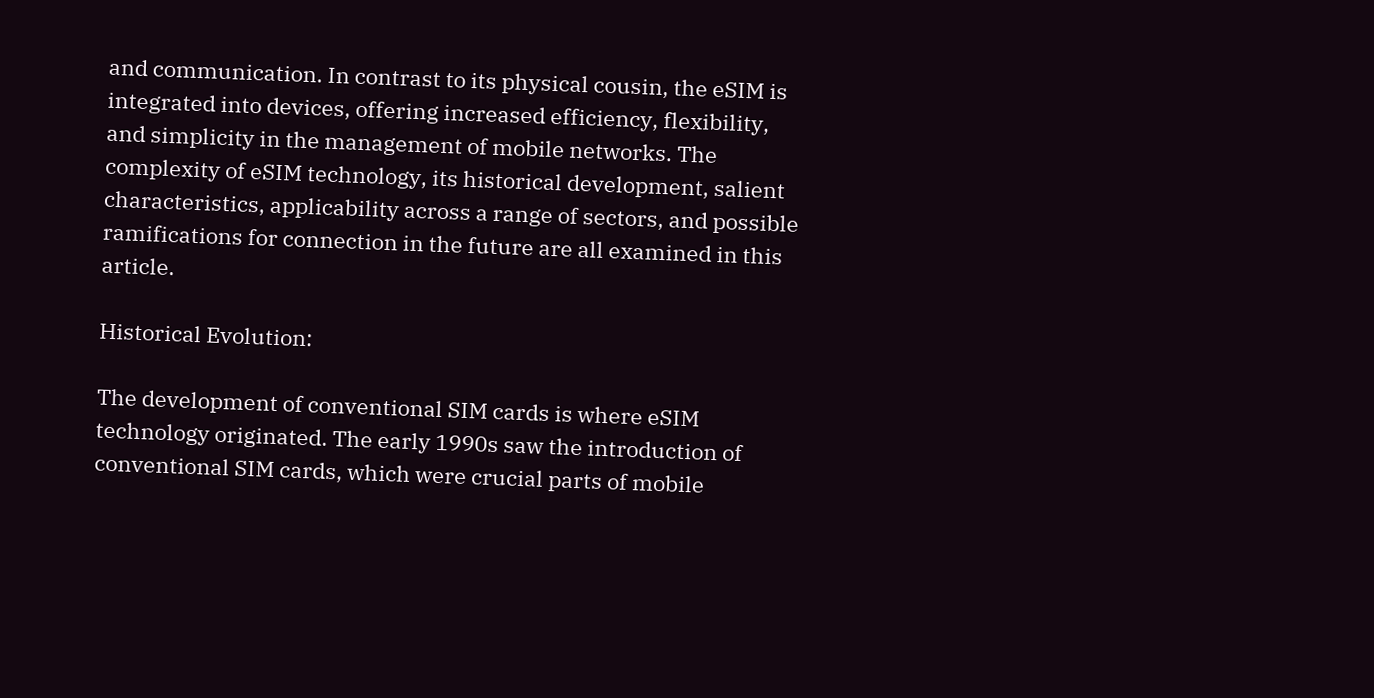and communication. In contrast to its physical cousin, the eSIM is integrated into devices, offering increased efficiency, flexibility, and simplicity in the management of mobile networks. The complexity of eSIM technology, its historical development, salient characteristics, applicability across a range of sectors, and possible ramifications for connection in the future are all examined in this article.

Historical Evolution:

The development of conventional SIM cards is where eSIM technology originated. The early 1990s saw the introduction of conventional SIM cards, which were crucial parts of mobile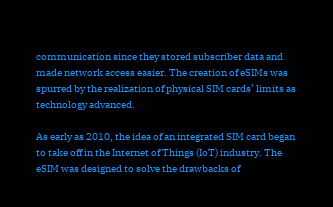communication since they stored subscriber data and made network access easier. The creation of eSIMs was spurred by the realization of physical SIM cards’ limits as technology advanced.

As early as 2010, the idea of an integrated SIM card began to take off in the Internet of Things (IoT) industry. The eSIM was designed to solve the drawbacks of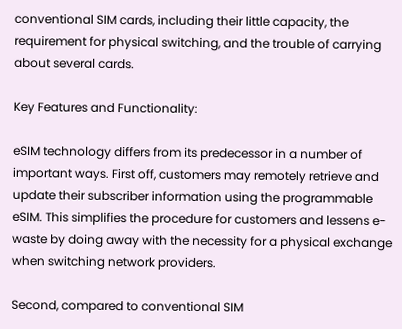conventional SIM cards, including their little capacity, the requirement for physical switching, and the trouble of carrying about several cards.

Key Features and Functionality:

eSIM technology differs from its predecessor in a number of important ways. First off, customers may remotely retrieve and update their subscriber information using the programmable eSIM. This simplifies the procedure for customers and lessens e-waste by doing away with the necessity for a physical exchange when switching network providers.

Second, compared to conventional SIM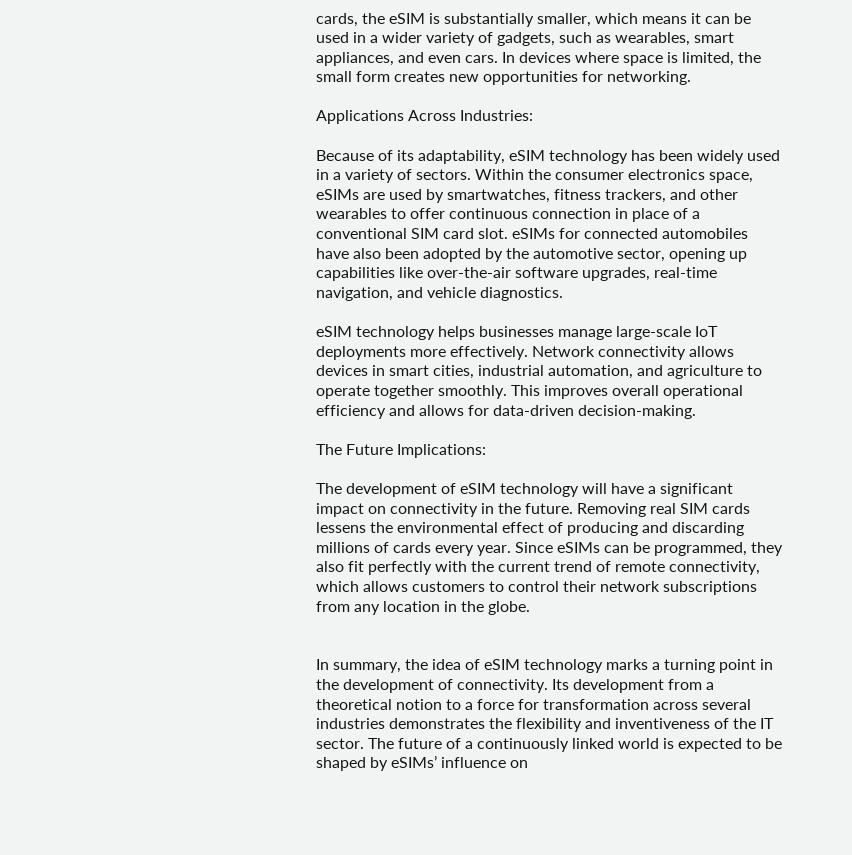cards, the eSIM is substantially smaller, which means it can be used in a wider variety of gadgets, such as wearables, smart appliances, and even cars. In devices where space is limited, the small form creates new opportunities for networking.

Applications Across Industries:

Because of its adaptability, eSIM technology has been widely used in a variety of sectors. Within the consumer electronics space, eSIMs are used by smartwatches, fitness trackers, and other wearables to offer continuous connection in place of a conventional SIM card slot. eSIMs for connected automobiles have also been adopted by the automotive sector, opening up capabilities like over-the-air software upgrades, real-time navigation, and vehicle diagnostics.

eSIM technology helps businesses manage large-scale IoT deployments more effectively. Network connectivity allows devices in smart cities, industrial automation, and agriculture to operate together smoothly. This improves overall operational efficiency and allows for data-driven decision-making.

The Future Implications:

The development of eSIM technology will have a significant impact on connectivity in the future. Removing real SIM cards lessens the environmental effect of producing and discarding millions of cards every year. Since eSIMs can be programmed, they also fit perfectly with the current trend of remote connectivity, which allows customers to control their network subscriptions from any location in the globe.


In summary, the idea of eSIM technology marks a turning point in the development of connectivity. Its development from a theoretical notion to a force for transformation across several industries demonstrates the flexibility and inventiveness of the IT sector. The future of a continuously linked world is expected to be shaped by eSIMs’ influence on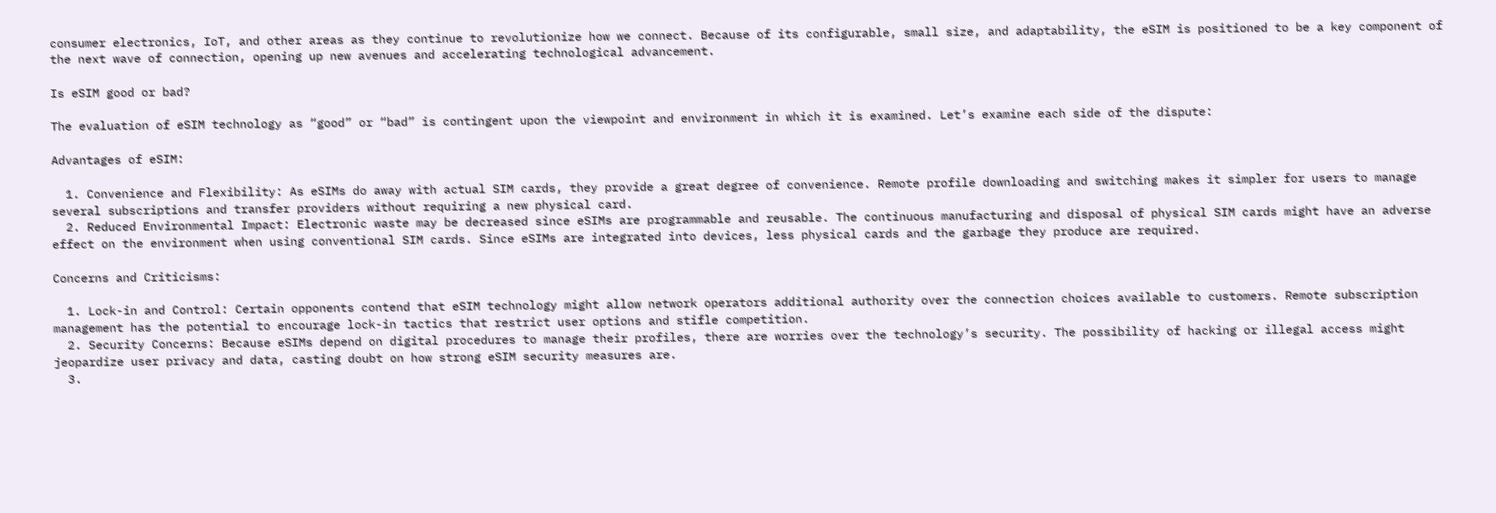consumer electronics, IoT, and other areas as they continue to revolutionize how we connect. Because of its configurable, small size, and adaptability, the eSIM is positioned to be a key component of the next wave of connection, opening up new avenues and accelerating technological advancement.

Is eSIM good or bad?

The evaluation of eSIM technology as “good” or “bad” is contingent upon the viewpoint and environment in which it is examined. Let’s examine each side of the dispute:

Advantages of eSIM:

  1. Convenience and Flexibility: As eSIMs do away with actual SIM cards, they provide a great degree of convenience. Remote profile downloading and switching makes it simpler for users to manage several subscriptions and transfer providers without requiring a new physical card.
  2. Reduced Environmental Impact: Electronic waste may be decreased since eSIMs are programmable and reusable. The continuous manufacturing and disposal of physical SIM cards might have an adverse effect on the environment when using conventional SIM cards. Since eSIMs are integrated into devices, less physical cards and the garbage they produce are required.

Concerns and Criticisms:

  1. Lock-in and Control: Certain opponents contend that eSIM technology might allow network operators additional authority over the connection choices available to customers. Remote subscription management has the potential to encourage lock-in tactics that restrict user options and stifle competition.
  2. Security Concerns: Because eSIMs depend on digital procedures to manage their profiles, there are worries over the technology’s security. The possibility of hacking or illegal access might jeopardize user privacy and data, casting doubt on how strong eSIM security measures are.
  3.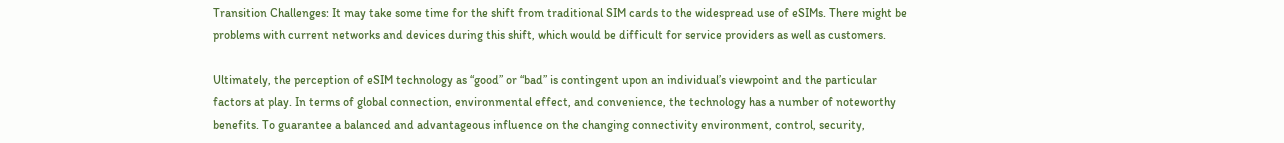Transition Challenges: It may take some time for the shift from traditional SIM cards to the widespread use of eSIMs. There might be problems with current networks and devices during this shift, which would be difficult for service providers as well as customers.

Ultimately, the perception of eSIM technology as “good” or “bad” is contingent upon an individual’s viewpoint and the particular factors at play. In terms of global connection, environmental effect, and convenience, the technology has a number of noteworthy benefits. To guarantee a balanced and advantageous influence on the changing connectivity environment, control, security,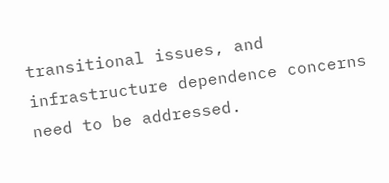transitional issues, and infrastructure dependence concerns need to be addressed.